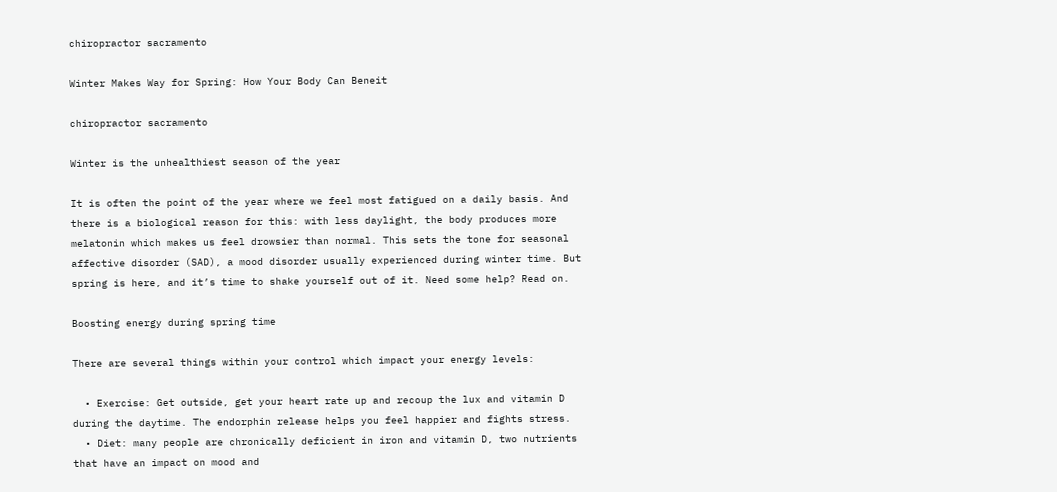chiropractor sacramento

Winter Makes Way for Spring: How Your Body Can Beneit

chiropractor sacramento

Winter is the unhealthiest season of the year

It is often the point of the year where we feel most fatigued on a daily basis. And there is a biological reason for this: with less daylight, the body produces more melatonin which makes us feel drowsier than normal. This sets the tone for seasonal affective disorder (SAD), a mood disorder usually experienced during winter time. But spring is here, and it’s time to shake yourself out of it. Need some help? Read on.

Boosting energy during spring time

There are several things within your control which impact your energy levels:

  • Exercise: Get outside, get your heart rate up and recoup the lux and vitamin D during the daytime. The endorphin release helps you feel happier and fights stress.
  • Diet: many people are chronically deficient in iron and vitamin D, two nutrients that have an impact on mood and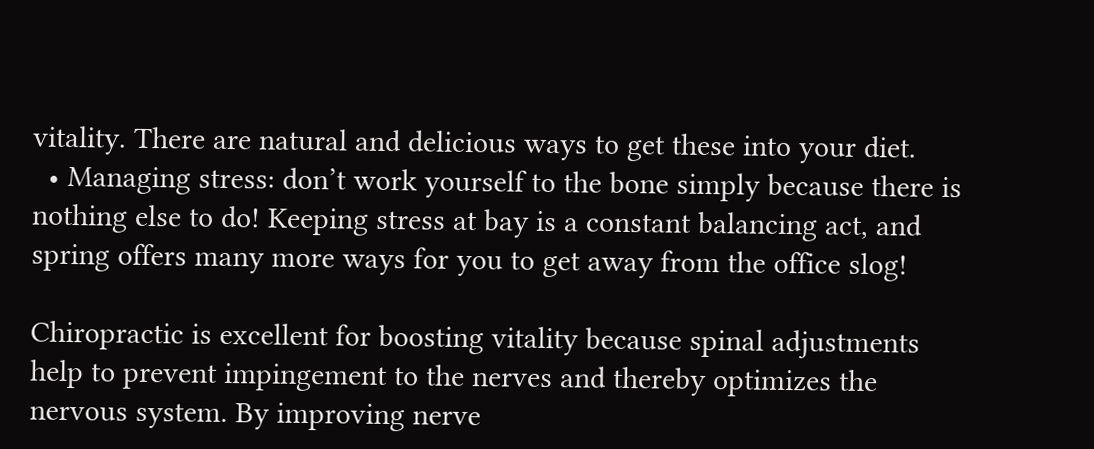vitality. There are natural and delicious ways to get these into your diet.
  • Managing stress: don’t work yourself to the bone simply because there is nothing else to do! Keeping stress at bay is a constant balancing act, and spring offers many more ways for you to get away from the office slog!

Chiropractic is excellent for boosting vitality because spinal adjustments help to prevent impingement to the nerves and thereby optimizes the nervous system. By improving nerve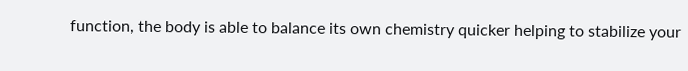function, the body is able to balance its own chemistry quicker helping to stabilize your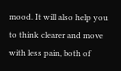mood. It will also help you to think clearer and move with less pain, both of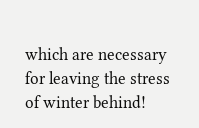which are necessary for leaving the stress of winter behind!